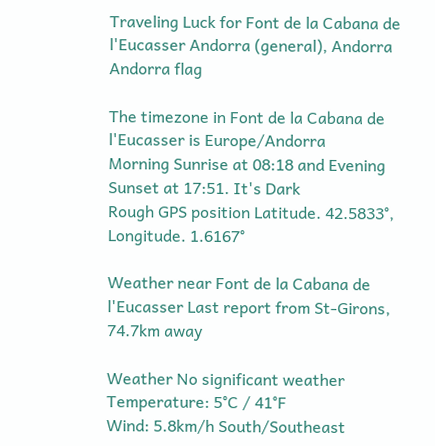Traveling Luck for Font de la Cabana de l'Eucasser Andorra (general), Andorra Andorra flag

The timezone in Font de la Cabana de l'Eucasser is Europe/Andorra
Morning Sunrise at 08:18 and Evening Sunset at 17:51. It's Dark
Rough GPS position Latitude. 42.5833°, Longitude. 1.6167°

Weather near Font de la Cabana de l'Eucasser Last report from St-Girons, 74.7km away

Weather No significant weather Temperature: 5°C / 41°F
Wind: 5.8km/h South/Southeast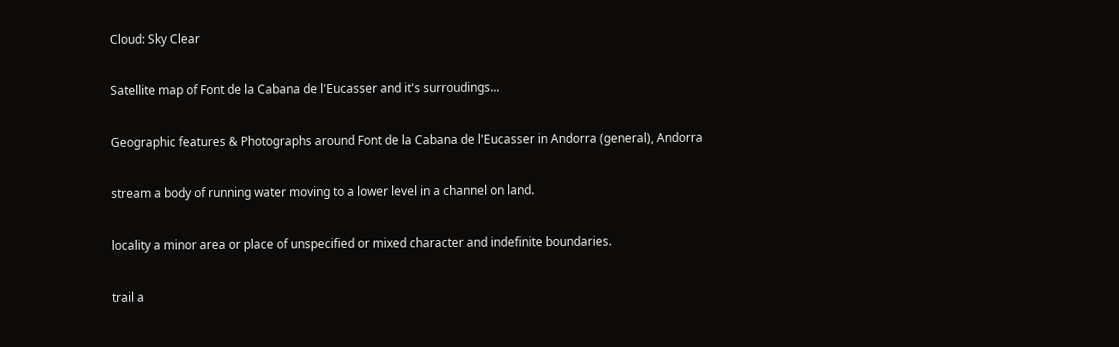Cloud: Sky Clear

Satellite map of Font de la Cabana de l'Eucasser and it's surroudings...

Geographic features & Photographs around Font de la Cabana de l'Eucasser in Andorra (general), Andorra

stream a body of running water moving to a lower level in a channel on land.

locality a minor area or place of unspecified or mixed character and indefinite boundaries.

trail a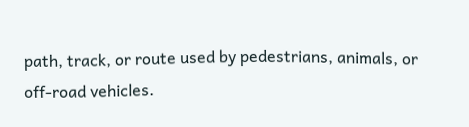path, track, or route used by pedestrians, animals, or off-road vehicles.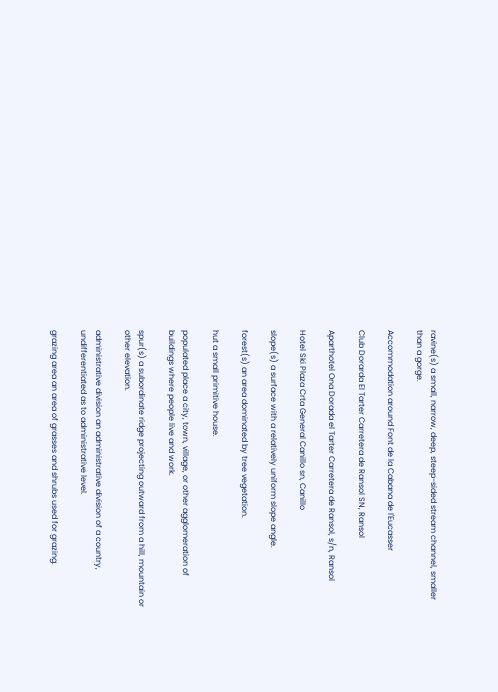ravine(s) a small, narrow, deep, steep-sided stream channel, smaller than a gorge.

Accommodation around Font de la Cabana de l'Eucasser

Club Dorarda El Tarter Carretera de Ransol SN, Ransol

Aparthotel Ona Dorada el Tarter Carretera de Ransol, s/n, Ransol

Hotel Ski Plaza Crta General Canillo sn, Canillo

slope(s) a surface with a relatively uniform slope angle.

forest(s) an area dominated by tree vegetation.

hut a small primitive house.

populated place a city, town, village, or other agglomeration of buildings where people live and work.

spur(s) a subordinate ridge projecting outward from a hill, mountain or other elevation.

administrative division an administrative division of a country, undifferentiated as to administrative level.

grazing area an area of grasses and shrubs used for grazing.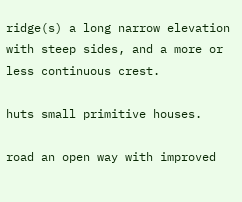ridge(s) a long narrow elevation with steep sides, and a more or less continuous crest.

huts small primitive houses.

road an open way with improved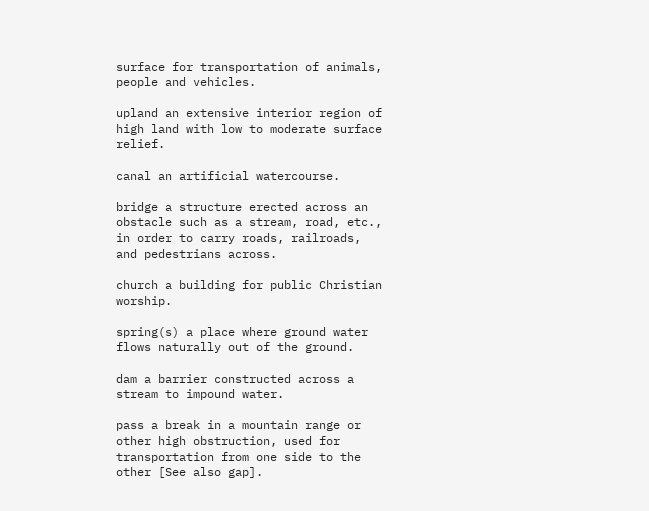surface for transportation of animals, people and vehicles.

upland an extensive interior region of high land with low to moderate surface relief.

canal an artificial watercourse.

bridge a structure erected across an obstacle such as a stream, road, etc., in order to carry roads, railroads, and pedestrians across.

church a building for public Christian worship.

spring(s) a place where ground water flows naturally out of the ground.

dam a barrier constructed across a stream to impound water.

pass a break in a mountain range or other high obstruction, used for transportation from one side to the other [See also gap].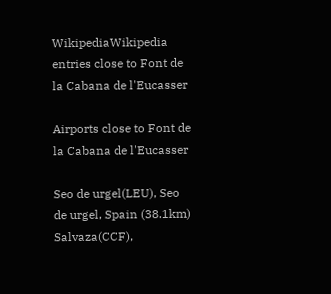WikipediaWikipedia entries close to Font de la Cabana de l'Eucasser

Airports close to Font de la Cabana de l'Eucasser

Seo de urgel(LEU), Seo de urgel, Spain (38.1km)
Salvaza(CCF),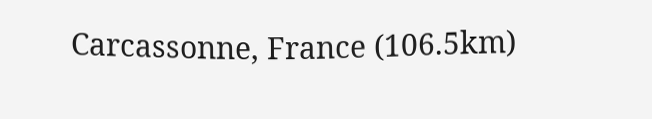Carcassonne, France (106.5km)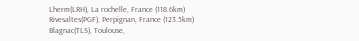Lherm(LRH), La rochelle, France (118.6km)
Rivesaltes(PGF), Perpignan, France (123.5km)
Blagnac(TLS), Toulouse,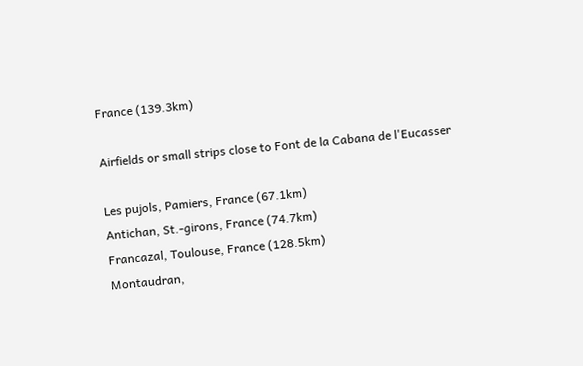France (139.3km)

Airfields or small strips close to Font de la Cabana de l'Eucasser

Les pujols, Pamiers, France (67.1km)
Antichan, St.-girons, France (74.7km)
Francazal, Toulouse, France (128.5km)
Montaudran,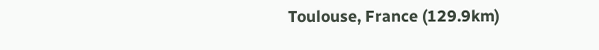Toulouse, France (129.9km)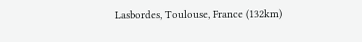Lasbordes, Toulouse, France (132km)